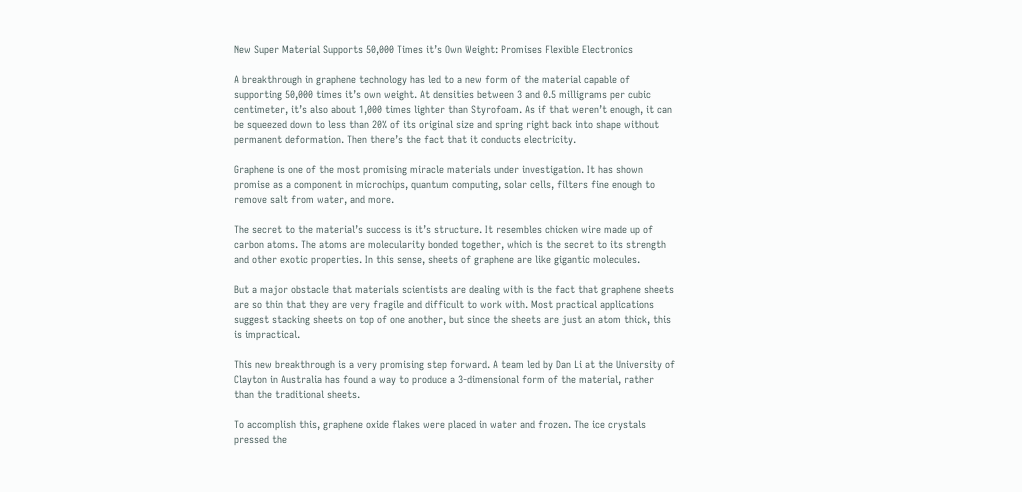New Super Material Supports 50,000 Times it’s Own Weight: Promises Flexible Electronics

A breakthrough in graphene technology has led to a new form of the material capable of supporting 50,000 times it’s own weight. At densities between 3 and 0.5 milligrams per cubic centimeter, it’s also about 1,000 times lighter than Styrofoam. As if that weren’t enough, it can be squeezed down to less than 20% of its original size and spring right back into shape without permanent deformation. Then there’s the fact that it conducts electricity.

Graphene is one of the most promising miracle materials under investigation. It has shown promise as a component in microchips, quantum computing, solar cells, filters fine enough to remove salt from water, and more.

The secret to the material’s success is it’s structure. It resembles chicken wire made up of carbon atoms. The atoms are molecularity bonded together, which is the secret to its strength and other exotic properties. In this sense, sheets of graphene are like gigantic molecules.

But a major obstacle that materials scientists are dealing with is the fact that graphene sheets are so thin that they are very fragile and difficult to work with. Most practical applications suggest stacking sheets on top of one another, but since the sheets are just an atom thick, this is impractical.

This new breakthrough is a very promising step forward. A team led by Dan Li at the University of Clayton in Australia has found a way to produce a 3-dimensional form of the material, rather than the traditional sheets.

To accomplish this, graphene oxide flakes were placed in water and frozen. The ice crystals pressed the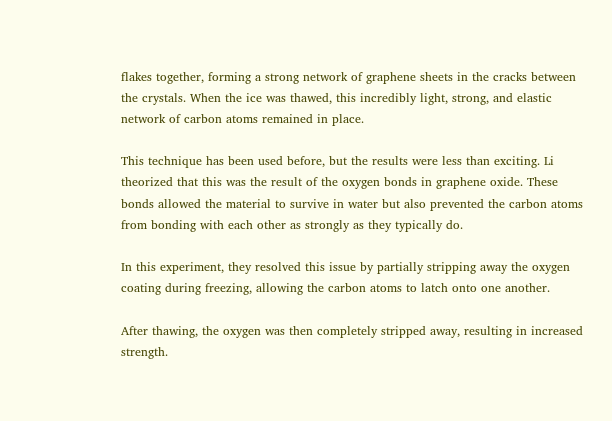flakes together, forming a strong network of graphene sheets in the cracks between the crystals. When the ice was thawed, this incredibly light, strong, and elastic network of carbon atoms remained in place.

This technique has been used before, but the results were less than exciting. Li theorized that this was the result of the oxygen bonds in graphene oxide. These bonds allowed the material to survive in water but also prevented the carbon atoms from bonding with each other as strongly as they typically do.

In this experiment, they resolved this issue by partially stripping away the oxygen coating during freezing, allowing the carbon atoms to latch onto one another.

After thawing, the oxygen was then completely stripped away, resulting in increased strength.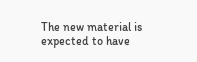The new material is expected to have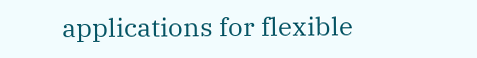applications for flexible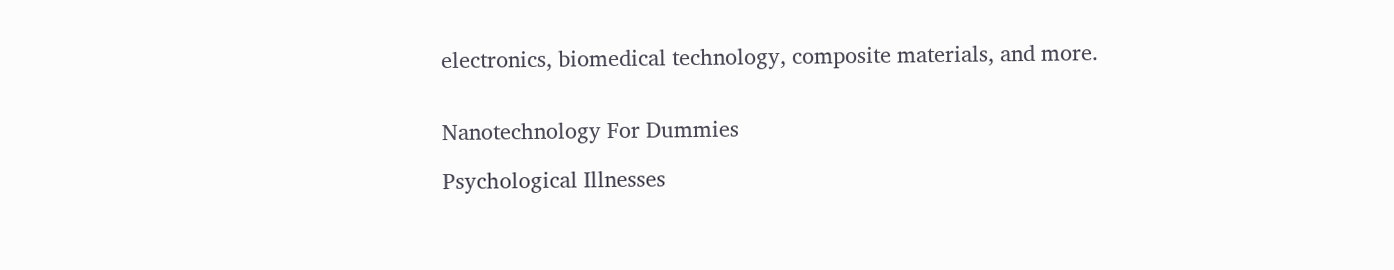electronics, biomedical technology, composite materials, and more.


Nanotechnology For Dummies

Psychological Illnesses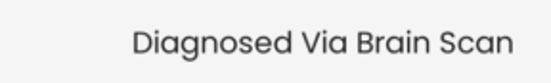Diagnosed Via Brain Scan